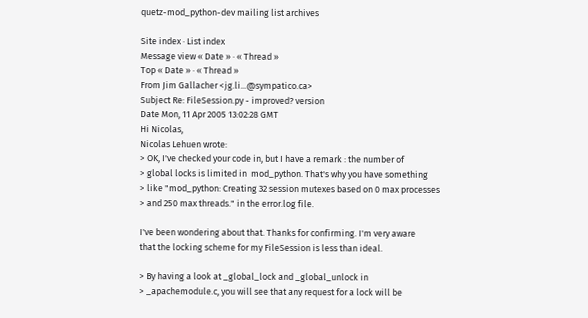quetz-mod_python-dev mailing list archives

Site index · List index
Message view « Date » · « Thread »
Top « Date » · « Thread »
From Jim Gallacher <jg.li...@sympatico.ca>
Subject Re: FileSession.py - improved? version
Date Mon, 11 Apr 2005 13:02:28 GMT
Hi Nicolas,
Nicolas Lehuen wrote:
> OK, I've checked your code in, but I have a remark : the number of
> global locks is limited in  mod_python. That's why you have something
> like "mod_python: Creating 32 session mutexes based on 0 max processes
> and 250 max threads." in the error.log file.

I've been wondering about that. Thanks for confirming. I'm very aware
that the locking scheme for my FileSession is less than ideal.

> By having a look at _global_lock and _global_unlock in
> _apachemodule.c, you will see that any request for a lock will be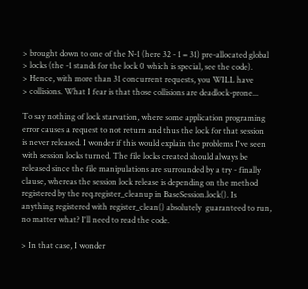> brought down to one of the N-1 (here 32 - 1 = 31) pre-allocated global
> locks (the -1 stands for the lock 0 which is special, see the code).
> Hence, with more than 31 concurrent requests, you WILL have
> collisions. What I fear is that those collisions are deadlock-prone...

To say nothing of lock starvation, where some application programing
error causes a request to not return and thus the lock for that session
is never released. I wonder if this would explain the problems I've seen
with session locks turned. The file locks created should always be
released since the file manipulations are surrounded by a try - finally
clause, whereas the session lock release is depending on the method
registered by the req.register_cleanup in BaseSession.lock(). Is
anything registered with register_clean() absolutely  guaranteed to run,
no matter what? I'll need to read the code.

> In that case, I wonder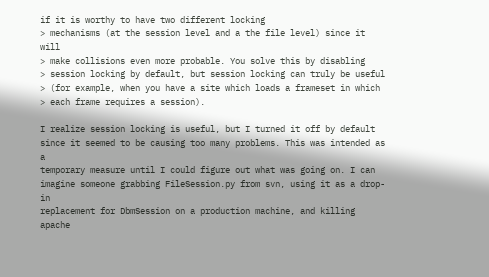if it is worthy to have two different locking
> mechanisms (at the session level and a the file level) since it will
> make collisions even more probable. You solve this by disabling
> session locking by default, but session locking can truly be useful
> (for example, when you have a site which loads a frameset in which
> each frame requires a session).

I realize session locking is useful, but I turned it off by default
since it seemed to be causing too many problems. This was intended as a
temporary measure until I could figure out what was going on. I can
imagine someone grabbing FileSession.py from svn, using it as a drop-in
replacement for DbmSession on a production machine, and killing apache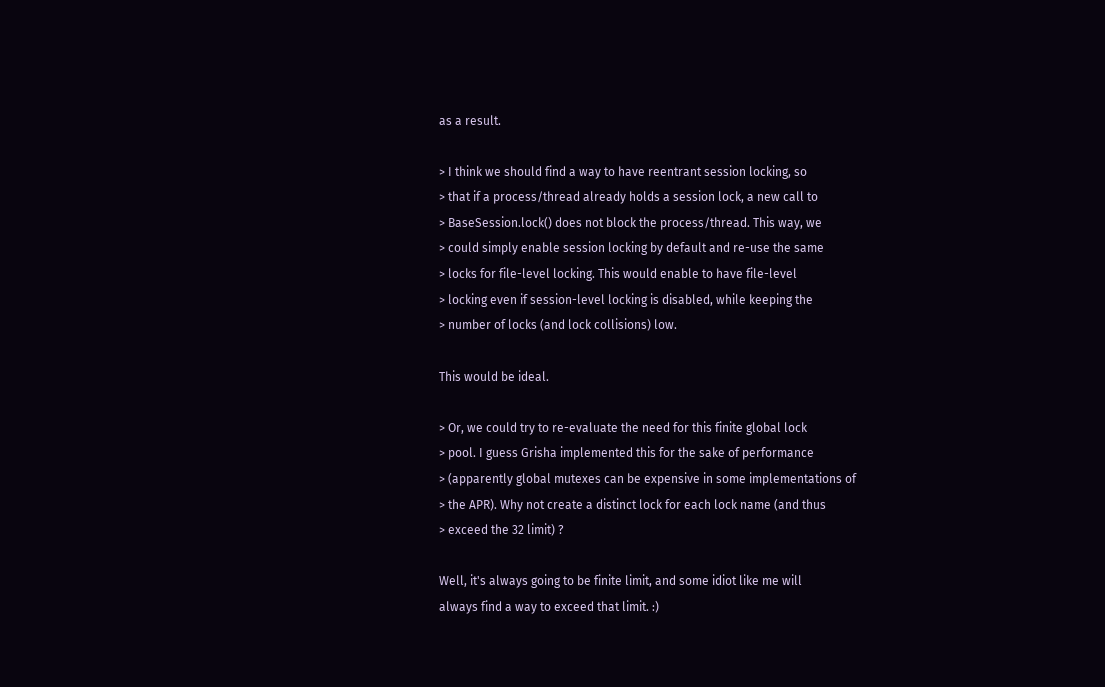as a result.

> I think we should find a way to have reentrant session locking, so
> that if a process/thread already holds a session lock, a new call to
> BaseSession.lock() does not block the process/thread. This way, we
> could simply enable session locking by default and re-use the same
> locks for file-level locking. This would enable to have file-level
> locking even if session-level locking is disabled, while keeping the
> number of locks (and lock collisions) low.

This would be ideal.

> Or, we could try to re-evaluate the need for this finite global lock
> pool. I guess Grisha implemented this for the sake of performance
> (apparently global mutexes can be expensive in some implementations of
> the APR). Why not create a distinct lock for each lock name (and thus
> exceed the 32 limit) ?

Well, it's always going to be finite limit, and some idiot like me will
always find a way to exceed that limit. :)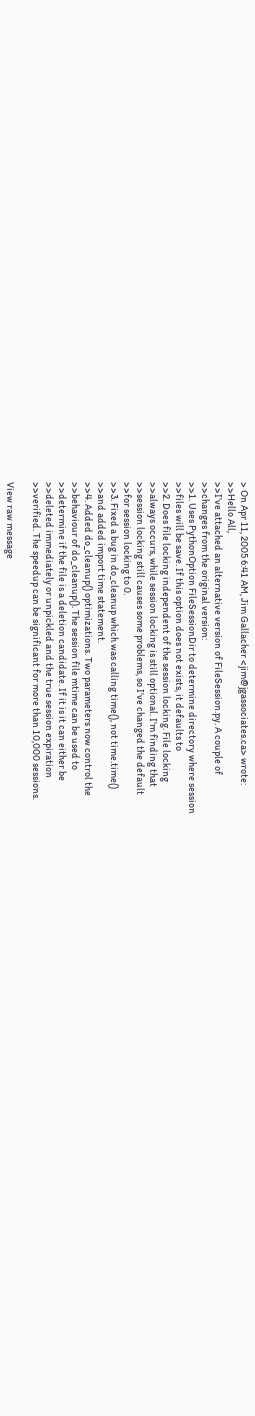> On Apr 11, 2005 6:41 AM, Jim Gallacher <jim@jgassociates.ca> wrote:
>>Hello All,
>>I've attached an alternative version of FileSession.py. A couple of
>>changes from the original version:
>>1. Uses PythonOption FileSessionDir to determine directory where session
>>files will be save. If this option does not exists, it defaults to
>>2. Does file locking independent of the session locking. File locking
>>always occurs, while session locking is still optional. I'm finding that
>>session locking still causes some problems, so I've changed the default
>>for session locking to 0.
>>3. Fixed a bug in do_cleanup which was calling time(), not time.time()
>>and added import time statement.
>>4. Added do_cleanup() optimizations. Two parameters now control the
>>behaviour of do_cleanup(). The session file mtime can be used to
>>determine if the file is a deletion candidate. If it is it can either be
>>deleted immediately or unpickled and the true session expiration
>>verified. The speedup can be significant for more than 10,000 sessions.

View raw message